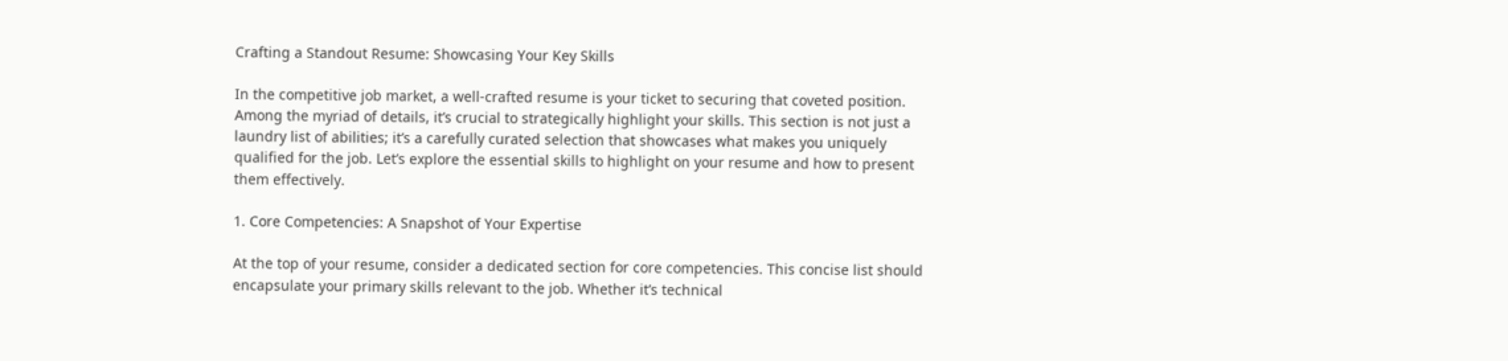Crafting a Standout Resume: Showcasing Your Key Skills

In the competitive job market, a well-crafted resume is your ticket to securing that coveted position. Among the myriad of details, it’s crucial to strategically highlight your skills. This section is not just a laundry list of abilities; it’s a carefully curated selection that showcases what makes you uniquely qualified for the job. Let’s explore the essential skills to highlight on your resume and how to present them effectively.

1. Core Competencies: A Snapshot of Your Expertise

At the top of your resume, consider a dedicated section for core competencies. This concise list should encapsulate your primary skills relevant to the job. Whether it’s technical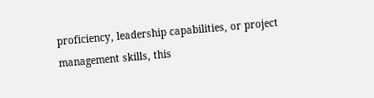proficiency, leadership capabilities, or project management skills, this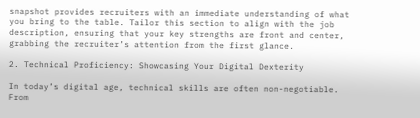snapshot provides recruiters with an immediate understanding of what you bring to the table. Tailor this section to align with the job description, ensuring that your key strengths are front and center, grabbing the recruiter’s attention from the first glance.

2. Technical Proficiency: Showcasing Your Digital Dexterity

In today’s digital age, technical skills are often non-negotiable. From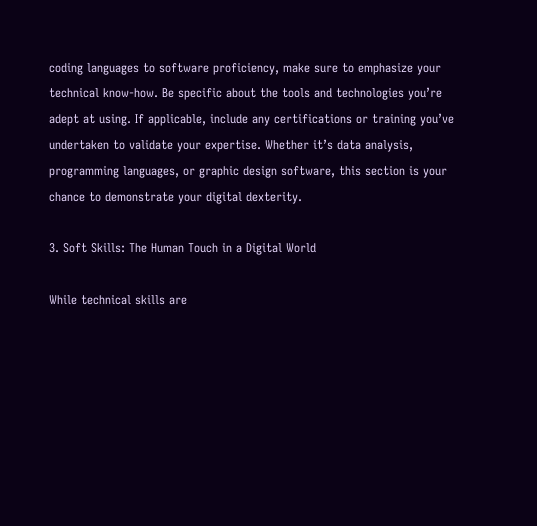coding languages to software proficiency, make sure to emphasize your technical know-how. Be specific about the tools and technologies you’re adept at using. If applicable, include any certifications or training you’ve undertaken to validate your expertise. Whether it’s data analysis, programming languages, or graphic design software, this section is your chance to demonstrate your digital dexterity.

3. Soft Skills: The Human Touch in a Digital World

While technical skills are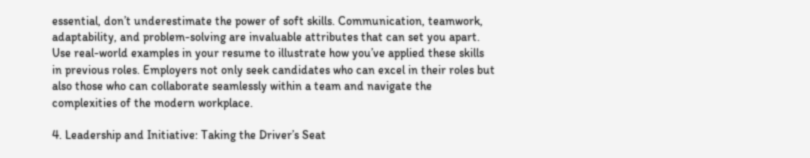essential, don’t underestimate the power of soft skills. Communication, teamwork, adaptability, and problem-solving are invaluable attributes that can set you apart. Use real-world examples in your resume to illustrate how you’ve applied these skills in previous roles. Employers not only seek candidates who can excel in their roles but also those who can collaborate seamlessly within a team and navigate the complexities of the modern workplace.

4. Leadership and Initiative: Taking the Driver’s Seat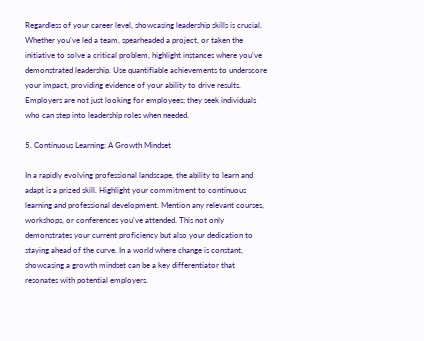Regardless of your career level, showcasing leadership skills is crucial. Whether you’ve led a team, spearheaded a project, or taken the initiative to solve a critical problem, highlight instances where you’ve demonstrated leadership. Use quantifiable achievements to underscore your impact, providing evidence of your ability to drive results. Employers are not just looking for employees; they seek individuals who can step into leadership roles when needed.

5. Continuous Learning: A Growth Mindset

In a rapidly evolving professional landscape, the ability to learn and adapt is a prized skill. Highlight your commitment to continuous learning and professional development. Mention any relevant courses, workshops, or conferences you’ve attended. This not only demonstrates your current proficiency but also your dedication to staying ahead of the curve. In a world where change is constant, showcasing a growth mindset can be a key differentiator that resonates with potential employers.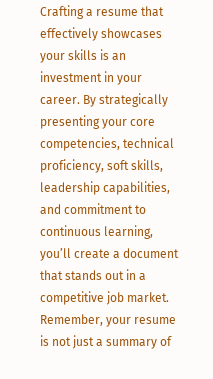Crafting a resume that effectively showcases your skills is an investment in your career. By strategically presenting your core competencies, technical proficiency, soft skills, leadership capabilities, and commitment to continuous learning, you’ll create a document that stands out in a competitive job market. Remember, your resume is not just a summary of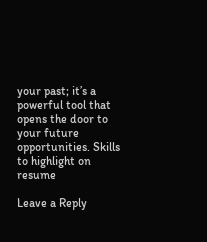your past; it’s a powerful tool that opens the door to your future opportunities. Skills to highlight on resume

Leave a Reply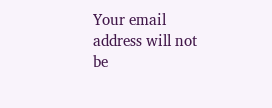Your email address will not be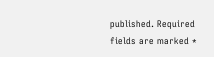published. Required fields are marked *